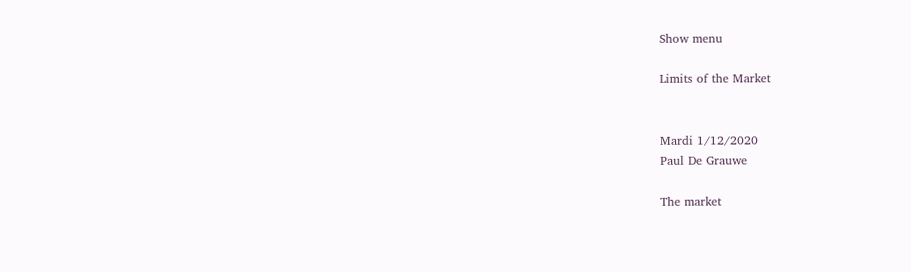Show menu

Limits of the Market


Mardi 1/12/2020
Paul De Grauwe

The market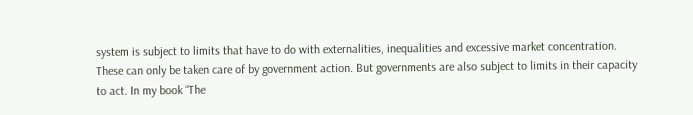system is subject to limits that have to do with externalities, inequalities and excessive market concentration. These can only be taken care of by government action. But governments are also subject to limits in their capacity to act. In my book “The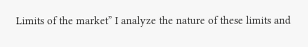Limits of the market” I analyze the nature of these limits and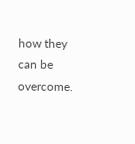how they can be overcome.